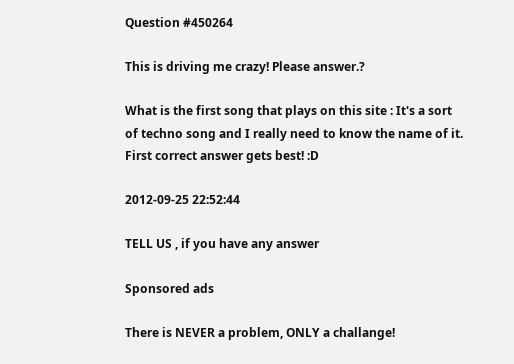Question #450264

This is driving me crazy! Please answer.?

What is the first song that plays on this site : It's a sort of techno song and I really need to know the name of it. First correct answer gets best! :D

2012-09-25 22:52:44

TELL US , if you have any answer

Sponsored ads

There is NEVER a problem, ONLY a challange!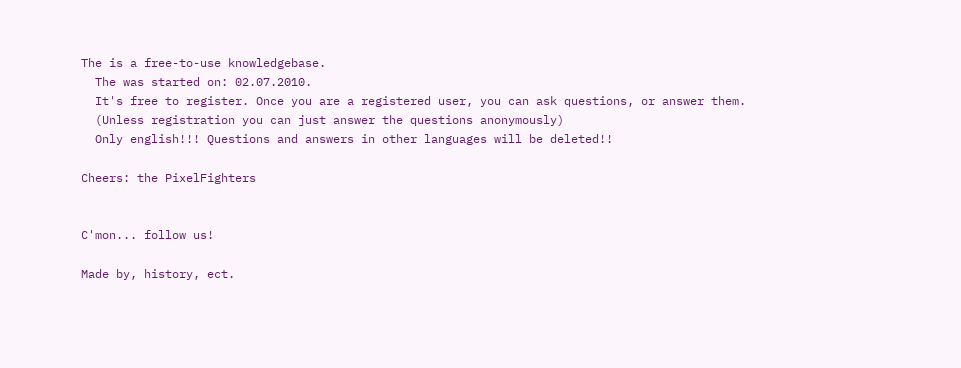The is a free-to-use knowledgebase.
  The was started on: 02.07.2010.
  It's free to register. Once you are a registered user, you can ask questions, or answer them.
  (Unless registration you can just answer the questions anonymously)
  Only english!!! Questions and answers in other languages will be deleted!!

Cheers: the PixelFighters


C'mon... follow us!

Made by, history, ect.